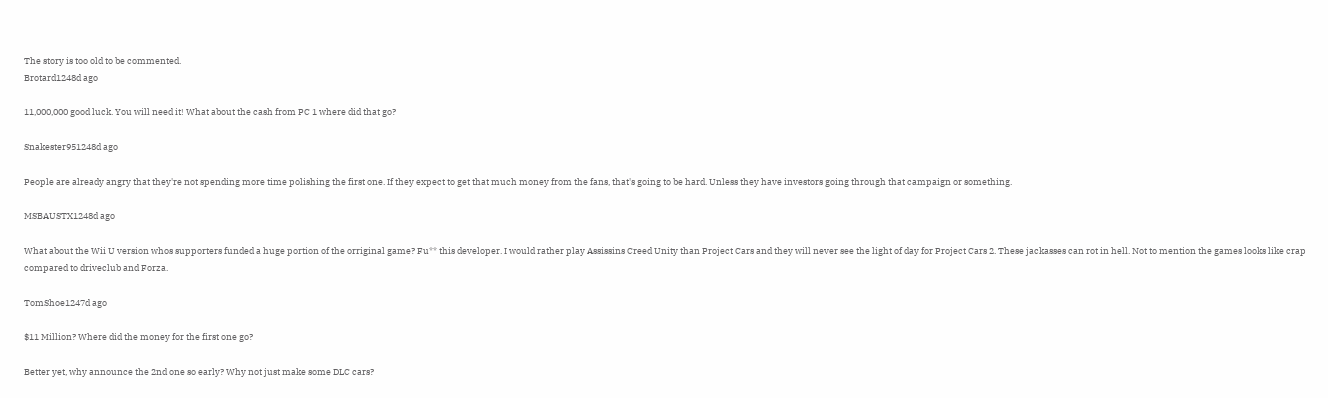The story is too old to be commented.
Brotard1248d ago

11,000,000 good luck. You will need it! What about the cash from PC 1 where did that go?

Snakester951248d ago

People are already angry that they're not spending more time polishing the first one. If they expect to get that much money from the fans, that's going to be hard. Unless they have investors going through that campaign or something.

MSBAUSTX1248d ago

What about the Wii U version whos supporters funded a huge portion of the orriginal game? Fu** this developer. I would rather play Assissins Creed Unity than Project Cars and they will never see the light of day for Project Cars 2. These jackasses can rot in hell. Not to mention the games looks like crap compared to driveclub and Forza.

TomShoe1247d ago

$11 Million? Where did the money for the first one go?

Better yet, why announce the 2nd one so early? Why not just make some DLC cars?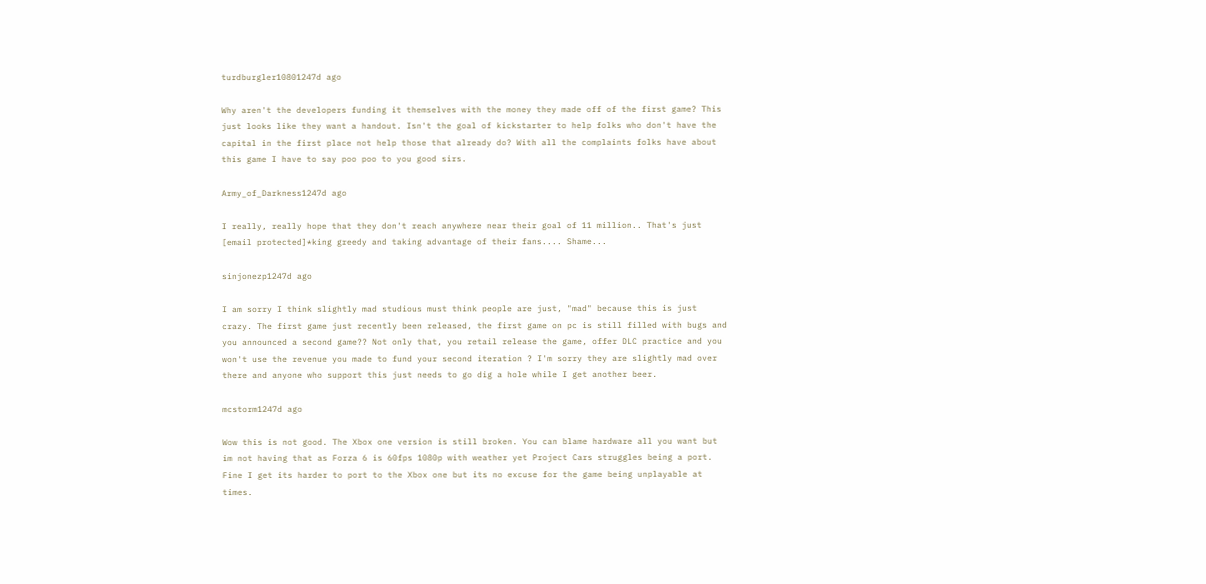turdburgler10801247d ago

Why aren't the developers funding it themselves with the money they made off of the first game? This just looks like they want a handout. Isn't the goal of kickstarter to help folks who don't have the capital in the first place not help those that already do? With all the complaints folks have about this game I have to say poo poo to you good sirs.

Army_of_Darkness1247d ago

I really, really hope that they don't reach anywhere near their goal of 11 million.. That's just [email protected]*king greedy and taking advantage of their fans.... Shame...

sinjonezp1247d ago

I am sorry I think slightly mad studious must think people are just, "mad" because this is just crazy. The first game just recently been released, the first game on pc is still filled with bugs and you announced a second game?? Not only that, you retail release the game, offer DLC practice and you won't use the revenue you made to fund your second iteration ? I'm sorry they are slightly mad over there and anyone who support this just needs to go dig a hole while I get another beer.

mcstorm1247d ago

Wow this is not good. The Xbox one version is still broken. You can blame hardware all you want but im not having that as Forza 6 is 60fps 1080p with weather yet Project Cars struggles being a port. Fine I get its harder to port to the Xbox one but its no excuse for the game being unplayable at times.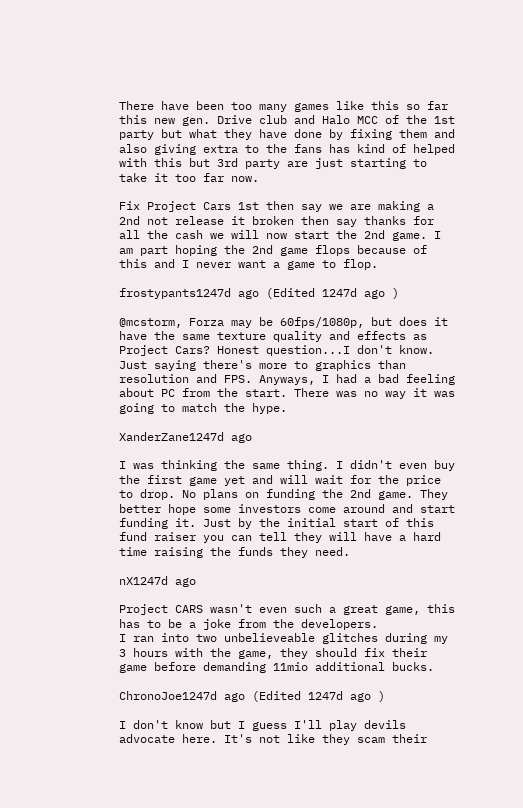There have been too many games like this so far this new gen. Drive club and Halo MCC of the 1st party but what they have done by fixing them and also giving extra to the fans has kind of helped with this but 3rd party are just starting to take it too far now.

Fix Project Cars 1st then say we are making a 2nd not release it broken then say thanks for all the cash we will now start the 2nd game. I am part hoping the 2nd game flops because of this and I never want a game to flop.

frostypants1247d ago (Edited 1247d ago )

@mcstorm, Forza may be 60fps/1080p, but does it have the same texture quality and effects as Project Cars? Honest question...I don't know. Just saying there's more to graphics than resolution and FPS. Anyways, I had a bad feeling about PC from the start. There was no way it was going to match the hype.

XanderZane1247d ago

I was thinking the same thing. I didn't even buy the first game yet and will wait for the price to drop. No plans on funding the 2nd game. They better hope some investors come around and start funding it. Just by the initial start of this fund raiser you can tell they will have a hard time raising the funds they need.

nX1247d ago

Project CARS wasn't even such a great game, this has to be a joke from the developers.
I ran into two unbelieveable glitches during my 3 hours with the game, they should fix their game before demanding 11mio additional bucks.

ChronoJoe1247d ago (Edited 1247d ago )

I don't know but I guess I'll play devils advocate here. It's not like they scam their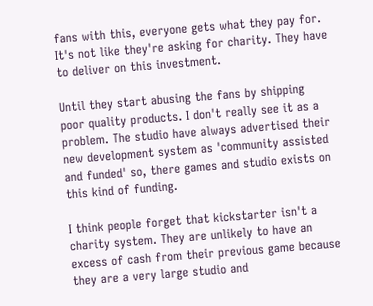fans with this, everyone gets what they pay for. It's not like they're asking for charity. They have to deliver on this investment.

Until they start abusing the fans by shipping poor quality products. I don't really see it as a problem. The studio have always advertised their new development system as 'community assisted and funded' so, there games and studio exists on this kind of funding.

I think people forget that kickstarter isn't a charity system. They are unlikely to have an excess of cash from their previous game because they are a very large studio and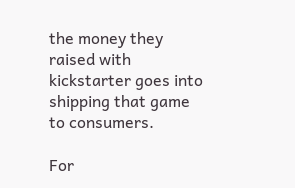the money they raised with kickstarter goes into shipping that game to consumers.

For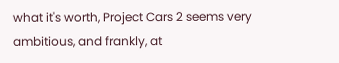what it's worth, Project Cars 2 seems very ambitious, and frankly, at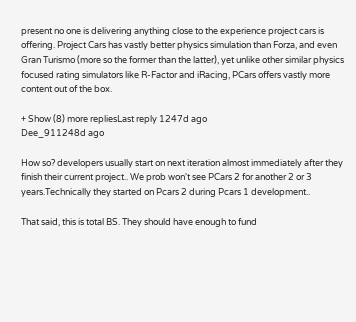present no one is delivering anything close to the experience project cars is offering. Project Cars has vastly better physics simulation than Forza, and even Gran Turismo (more so the former than the latter), yet unlike other similar physics focused rating simulators like R-Factor and iRacing, PCars offers vastly more content out of the box.

+ Show (8) more repliesLast reply 1247d ago
Dee_911248d ago

How so? developers usually start on next iteration almost immediately after they finish their current project.. We prob won't see PCars 2 for another 2 or 3 years.Technically they started on Pcars 2 during Pcars 1 development..

That said, this is total BS. They should have enough to fund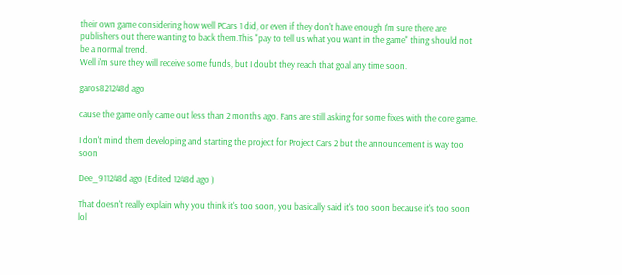their own game considering how well PCars 1 did, or even if they don't have enough I'm sure there are publishers out there wanting to back them.This "pay to tell us what you want in the game" thing should not be a normal trend.
Well i'm sure they will receive some funds, but I doubt they reach that goal any time soon.

garos821248d ago

cause the game only came out less than 2 months ago. Fans are still asking for some fixes with the core game.

I don't mind them developing and starting the project for Project Cars 2 but the announcement is way too soon

Dee_911248d ago (Edited 1248d ago )

That doesn't really explain why you think it's too soon, you basically said it's too soon because it's too soon lol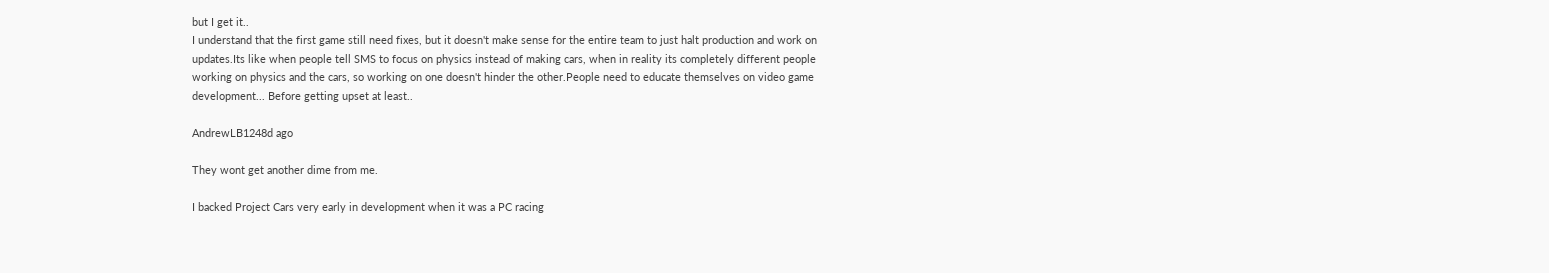but I get it..
I understand that the first game still need fixes, but it doesn't make sense for the entire team to just halt production and work on updates.Its like when people tell SMS to focus on physics instead of making cars, when in reality its completely different people working on physics and the cars, so working on one doesn't hinder the other.People need to educate themselves on video game development... Before getting upset at least..

AndrewLB1248d ago

They wont get another dime from me.

I backed Project Cars very early in development when it was a PC racing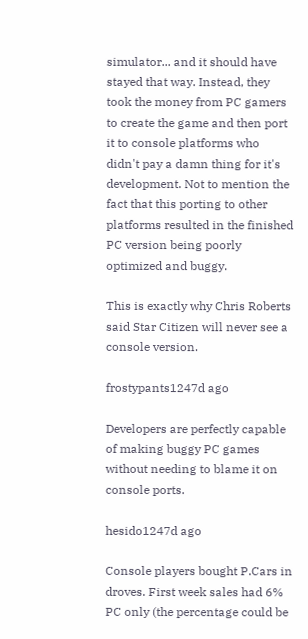simulator... and it should have stayed that way. Instead, they took the money from PC gamers to create the game and then port it to console platforms who didn't pay a damn thing for it's development. Not to mention the fact that this porting to other platforms resulted in the finished PC version being poorly optimized and buggy.

This is exactly why Chris Roberts said Star Citizen will never see a console version.

frostypants1247d ago

Developers are perfectly capable of making buggy PC games without needing to blame it on console ports.

hesido1247d ago

Console players bought P.Cars in droves. First week sales had 6% PC only (the percentage could be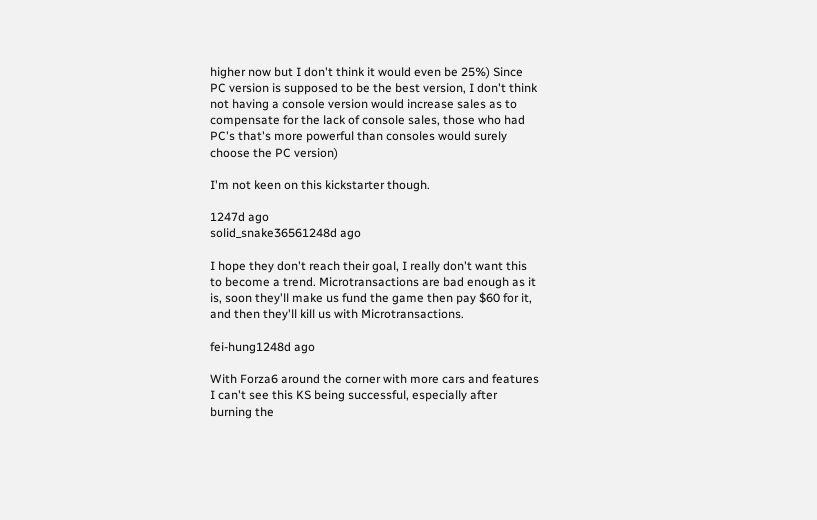higher now but I don't think it would even be 25%) Since PC version is supposed to be the best version, I don't think not having a console version would increase sales as to compensate for the lack of console sales, those who had PC's that's more powerful than consoles would surely choose the PC version)

I'm not keen on this kickstarter though.

1247d ago
solid_snake36561248d ago

I hope they don't reach their goal, I really don't want this to become a trend. Microtransactions are bad enough as it is, soon they'll make us fund the game then pay $60 for it, and then they'll kill us with Microtransactions.

fei-hung1248d ago

With Forza6 around the corner with more cars and features I can't see this KS being successful, especially after burning the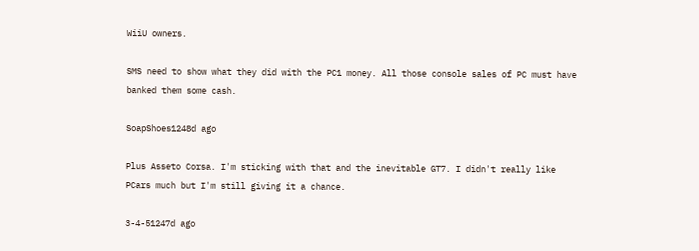WiiU owners.

SMS need to show what they did with the PC1 money. All those console sales of PC must have banked them some cash.

SoapShoes1248d ago

Plus Asseto Corsa. I'm sticking with that and the inevitable GT7. I didn't really like PCars much but I'm still giving it a chance.

3-4-51247d ago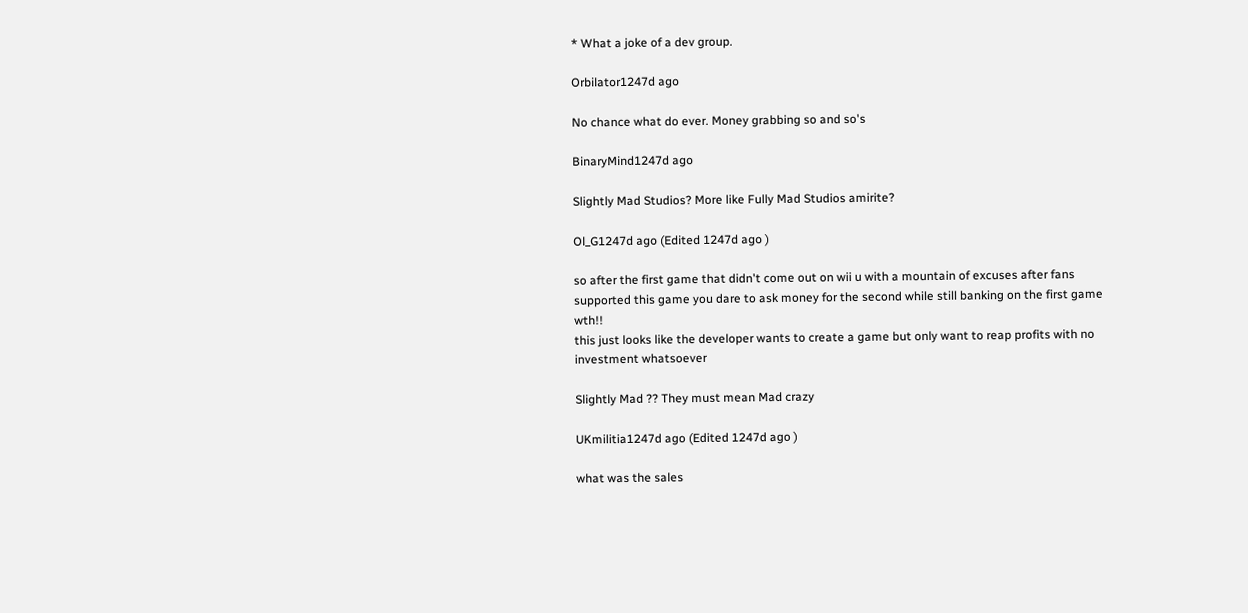* What a joke of a dev group.

Orbilator1247d ago

No chance what do ever. Money grabbing so and so's

BinaryMind1247d ago

Slightly Mad Studios? More like Fully Mad Studios amirite?

Ol_G1247d ago (Edited 1247d ago )

so after the first game that didn't come out on wii u with a mountain of excuses after fans supported this game you dare to ask money for the second while still banking on the first game wth!!
this just looks like the developer wants to create a game but only want to reap profits with no investment whatsoever

Slightly Mad ?? They must mean Mad crazy

UKmilitia1247d ago (Edited 1247d ago )

what was the sales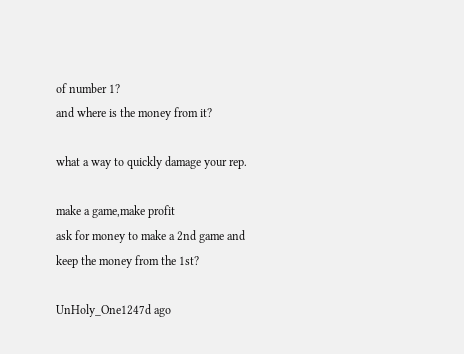of number 1?
and where is the money from it?

what a way to quickly damage your rep.

make a game,make profit
ask for money to make a 2nd game and keep the money from the 1st?

UnHoly_One1247d ago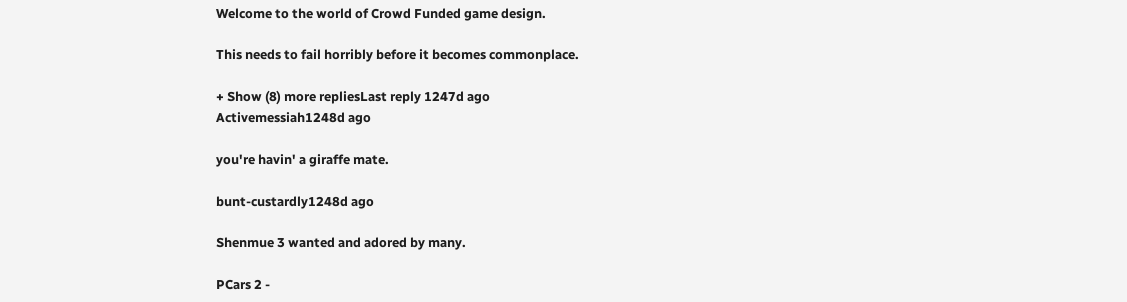Welcome to the world of Crowd Funded game design.

This needs to fail horribly before it becomes commonplace.

+ Show (8) more repliesLast reply 1247d ago
Activemessiah1248d ago

you're havin' a giraffe mate.

bunt-custardly1248d ago

Shenmue 3 wanted and adored by many.

PCars 2 -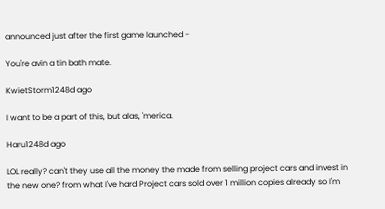announced just after the first game launched -

You're avin a tin bath mate.

KwietStorm1248d ago

I want to be a part of this, but alas, 'merica.

Haru1248d ago

LOL really? can't they use all the money the made from selling project cars and invest in the new one? from what I've hard Project cars sold over 1 million copies already so I'm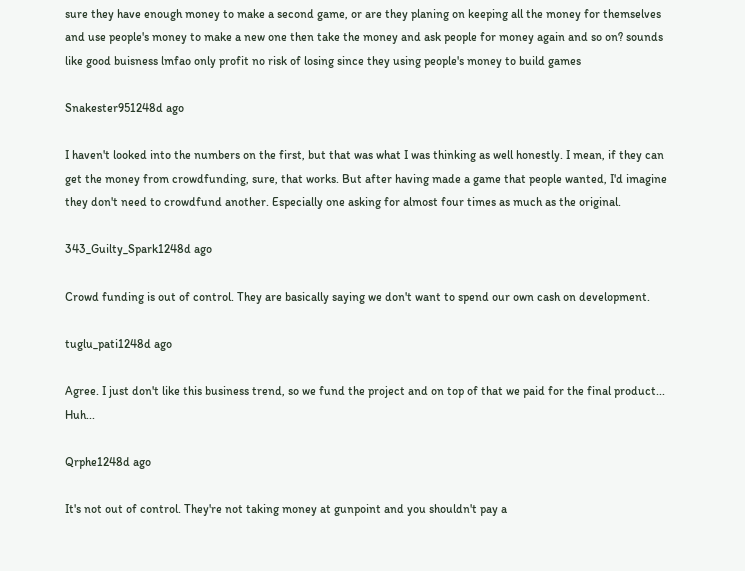sure they have enough money to make a second game, or are they planing on keeping all the money for themselves and use people's money to make a new one then take the money and ask people for money again and so on? sounds like good buisness lmfao only profit no risk of losing since they using people's money to build games

Snakester951248d ago

I haven't looked into the numbers on the first, but that was what I was thinking as well honestly. I mean, if they can get the money from crowdfunding, sure, that works. But after having made a game that people wanted, I'd imagine they don't need to crowdfund another. Especially one asking for almost four times as much as the original.

343_Guilty_Spark1248d ago

Crowd funding is out of control. They are basically saying we don't want to spend our own cash on development.

tuglu_pati1248d ago

Agree. I just don't like this business trend, so we fund the project and on top of that we paid for the final product... Huh...

Qrphe1248d ago

It's not out of control. They're not taking money at gunpoint and you shouldn't pay a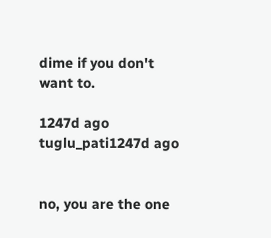dime if you don't want to.

1247d ago
tuglu_pati1247d ago


no, you are the one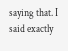saying that. I said exactly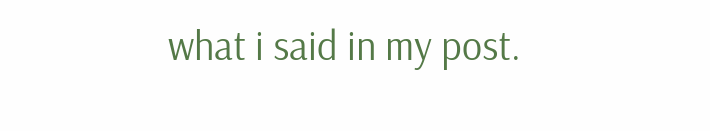what i said in my post.